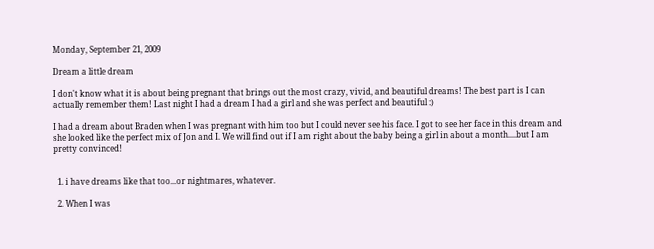Monday, September 21, 2009

Dream a little dream

I don't know what it is about being pregnant that brings out the most crazy, vivid, and beautiful dreams! The best part is I can actually remember them! Last night I had a dream I had a girl and she was perfect and beautiful :)

I had a dream about Braden when I was pregnant with him too but I could never see his face. I got to see her face in this dream and she looked like the perfect mix of Jon and I. We will find out if I am right about the baby being a girl in about a month....but I am pretty convinced!


  1. i have dreams like that too...or nightmares, whatever.

  2. When I was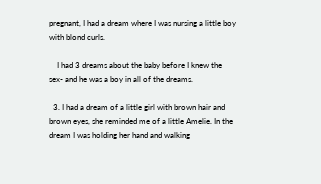pregnant, I had a dream where I was nursing a little boy with blond curls.

    I had 3 dreams about the baby before I knew the sex- and he was a boy in all of the dreams.

  3. I had a dream of a little girl with brown hair and brown eyes, she reminded me of a little Amelie. In the dream I was holding her hand and walking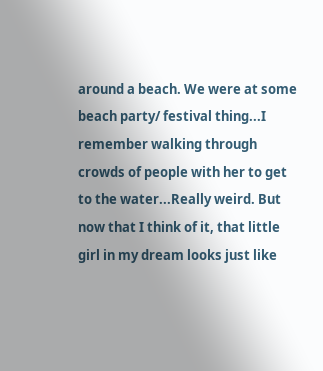around a beach. We were at some beach party/ festival thing...I remember walking through crowds of people with her to get to the water...Really weird. But now that I think of it, that little girl in my dream looks just like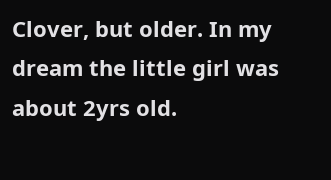Clover, but older. In my dream the little girl was about 2yrs old.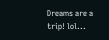Dreams are a trip! lol...